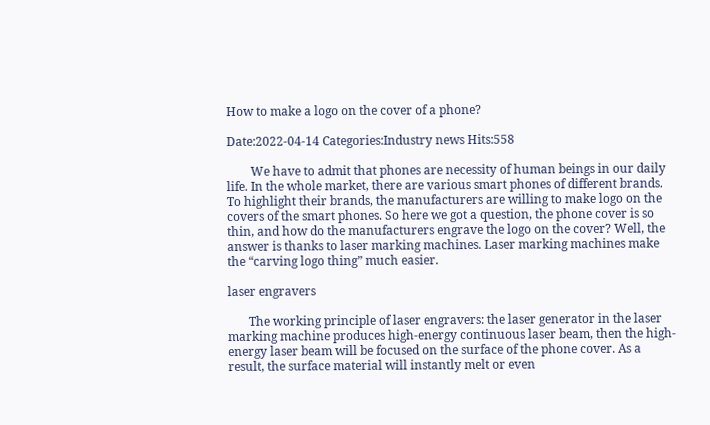How to make a logo on the cover of a phone?

Date:2022-04-14 Categories:Industry news Hits:558

        We have to admit that phones are necessity of human beings in our daily life. In the whole market, there are various smart phones of different brands. To highlight their brands, the manufacturers are willing to make logo on the covers of the smart phones. So here we got a question, the phone cover is so thin, and how do the manufacturers engrave the logo on the cover? Well, the answer is thanks to laser marking machines. Laser marking machines make the “carving logo thing” much easier.

laser engravers

       The working principle of laser engravers: the laser generator in the laser marking machine produces high-energy continuous laser beam, then the high-energy laser beam will be focused on the surface of the phone cover. As a result, the surface material will instantly melt or even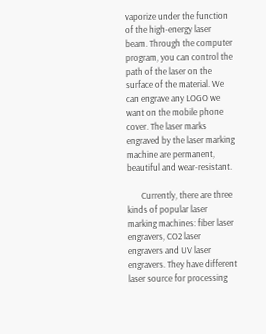vaporize under the function of the high-energy laser beam. Through the computer program, you can control the path of the laser on the surface of the material. We can engrave any LOGO we want on the mobile phone cover. The laser marks engraved by the laser marking machine are permanent, beautiful and wear-resistant.

       Currently, there are three kinds of popular laser marking machines: fiber laser engravers, CO2 laser engravers and UV laser engravers. They have different laser source for processing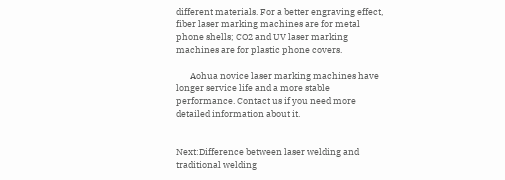different materials. For a better engraving effect, fiber laser marking machines are for metal phone shells; CO2 and UV laser marking machines are for plastic phone covers.

       Aohua novice laser marking machines have longer service life and a more stable performance. Contact us if you need more detailed information about it.


Next:Difference between laser welding and traditional welding